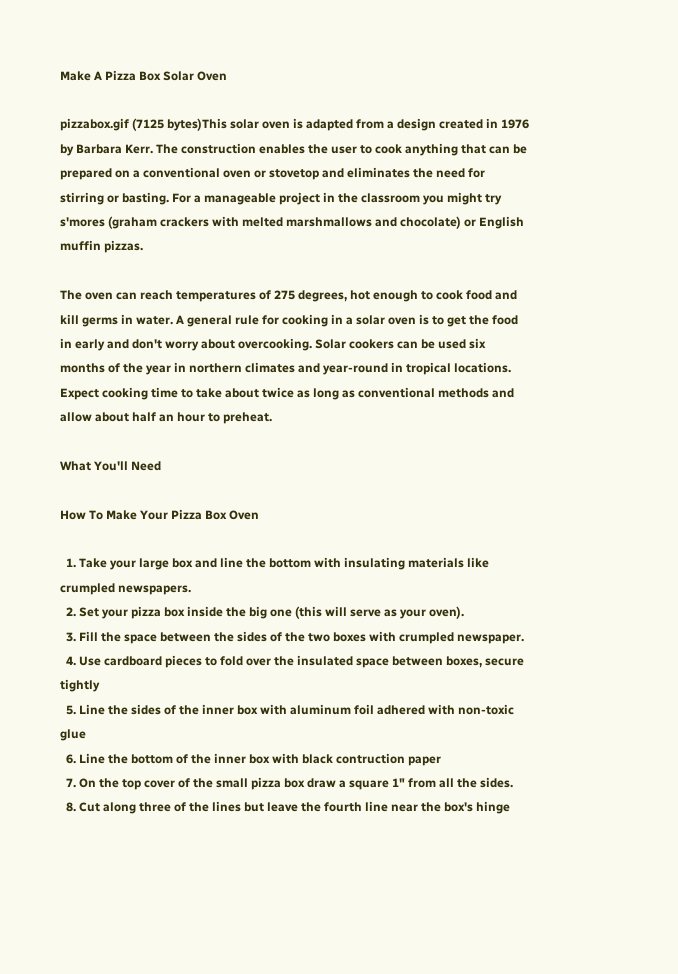Make A Pizza Box Solar Oven

pizzabox.gif (7125 bytes)This solar oven is adapted from a design created in 1976 by Barbara Kerr. The construction enables the user to cook anything that can be prepared on a conventional oven or stovetop and eliminates the need for stirring or basting. For a manageable project in the classroom you might try s'mores (graham crackers with melted marshmallows and chocolate) or English muffin pizzas.

The oven can reach temperatures of 275 degrees, hot enough to cook food and kill germs in water. A general rule for cooking in a solar oven is to get the food in early and don't worry about overcooking. Solar cookers can be used six months of the year in northern climates and year-round in tropical locations. Expect cooking time to take about twice as long as conventional methods and allow about half an hour to preheat.

What You'll Need

How To Make Your Pizza Box Oven

  1. Take your large box and line the bottom with insulating materials like crumpled newspapers.
  2. Set your pizza box inside the big one (this will serve as your oven).
  3. Fill the space between the sides of the two boxes with crumpled newspaper.
  4. Use cardboard pieces to fold over the insulated space between boxes, secure tightly
  5. Line the sides of the inner box with aluminum foil adhered with non-toxic glue
  6. Line the bottom of the inner box with black contruction paper
  7. On the top cover of the small pizza box draw a square 1" from all the sides.
  8. Cut along three of the lines but leave the fourth line near the box's hinge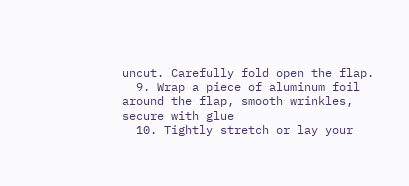uncut. Carefully fold open the flap.
  9. Wrap a piece of aluminum foil around the flap, smooth wrinkles, secure with glue
  10. Tightly stretch or lay your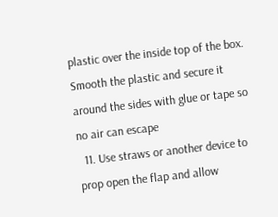plastic over the inside top of the box. Smooth the plastic and secure it around the sides with glue or tape so no air can escape
  11. Use straws or another device to prop open the flap and allow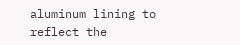aluminum lining to reflect the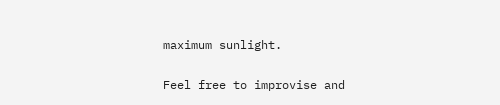maximum sunlight.

Feel free to improvise and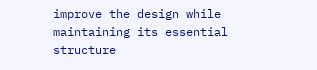improve the design while maintaining its essential structure